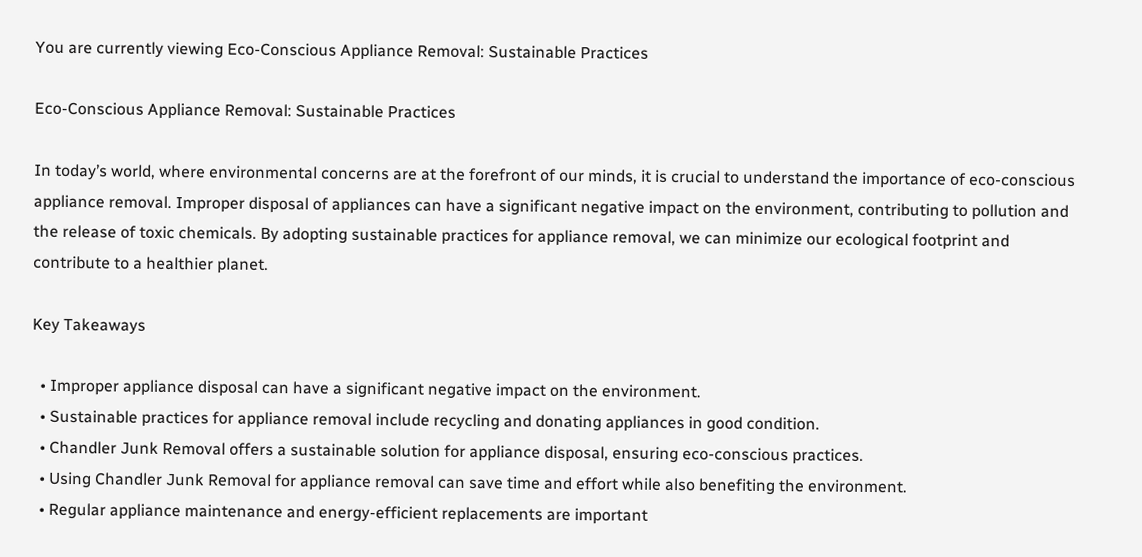You are currently viewing Eco-Conscious Appliance Removal: Sustainable Practices

Eco-Conscious Appliance Removal: Sustainable Practices

In today’s world, where environmental concerns are at the forefront of our minds, it is crucial to understand the importance of eco-conscious appliance removal. Improper disposal of appliances can have a significant negative impact on the environment, contributing to pollution and the release of toxic chemicals. By adopting sustainable practices for appliance removal, we can minimize our ecological footprint and contribute to a healthier planet.

Key Takeaways

  • Improper appliance disposal can have a significant negative impact on the environment.
  • Sustainable practices for appliance removal include recycling and donating appliances in good condition.
  • Chandler Junk Removal offers a sustainable solution for appliance disposal, ensuring eco-conscious practices.
  • Using Chandler Junk Removal for appliance removal can save time and effort while also benefiting the environment.
  • Regular appliance maintenance and energy-efficient replacements are important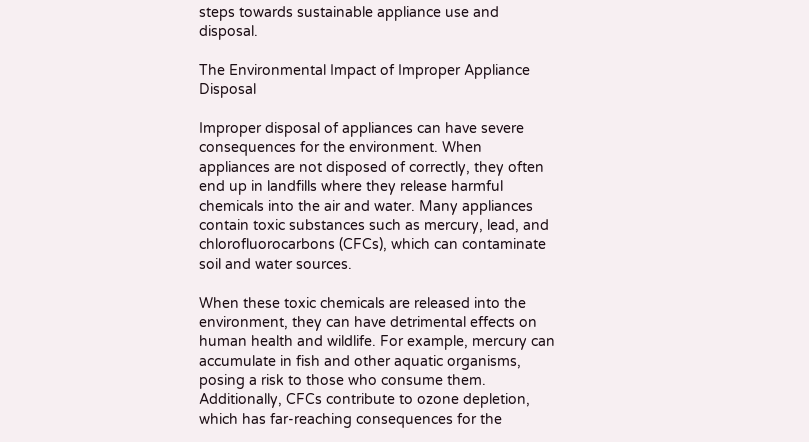steps towards sustainable appliance use and disposal.

The Environmental Impact of Improper Appliance Disposal

Improper disposal of appliances can have severe consequences for the environment. When appliances are not disposed of correctly, they often end up in landfills where they release harmful chemicals into the air and water. Many appliances contain toxic substances such as mercury, lead, and chlorofluorocarbons (CFCs), which can contaminate soil and water sources.

When these toxic chemicals are released into the environment, they can have detrimental effects on human health and wildlife. For example, mercury can accumulate in fish and other aquatic organisms, posing a risk to those who consume them. Additionally, CFCs contribute to ozone depletion, which has far-reaching consequences for the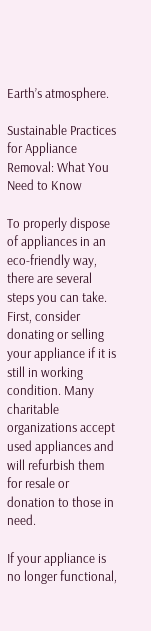Earth’s atmosphere.

Sustainable Practices for Appliance Removal: What You Need to Know

To properly dispose of appliances in an eco-friendly way, there are several steps you can take. First, consider donating or selling your appliance if it is still in working condition. Many charitable organizations accept used appliances and will refurbish them for resale or donation to those in need.

If your appliance is no longer functional,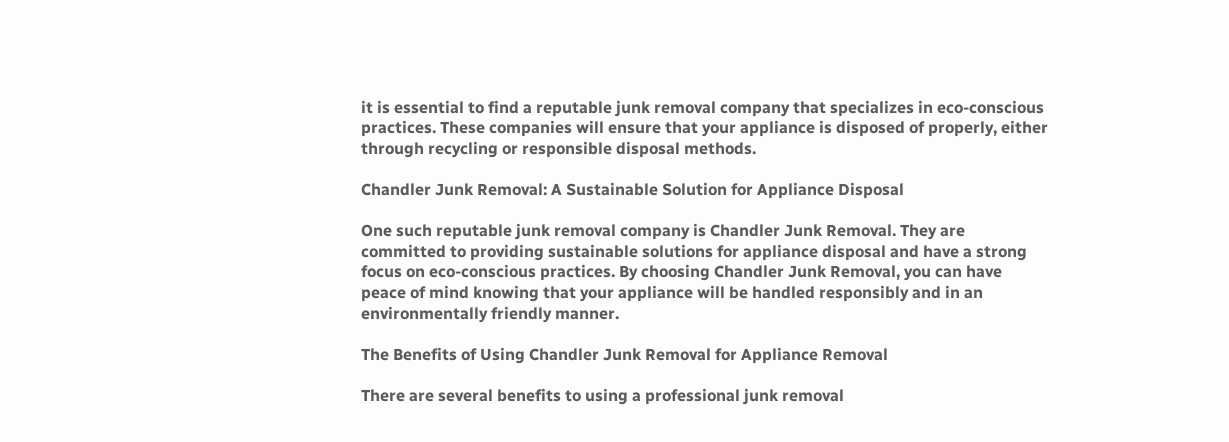it is essential to find a reputable junk removal company that specializes in eco-conscious practices. These companies will ensure that your appliance is disposed of properly, either through recycling or responsible disposal methods.

Chandler Junk Removal: A Sustainable Solution for Appliance Disposal

One such reputable junk removal company is Chandler Junk Removal. They are committed to providing sustainable solutions for appliance disposal and have a strong focus on eco-conscious practices. By choosing Chandler Junk Removal, you can have peace of mind knowing that your appliance will be handled responsibly and in an environmentally friendly manner.

The Benefits of Using Chandler Junk Removal for Appliance Removal

There are several benefits to using a professional junk removal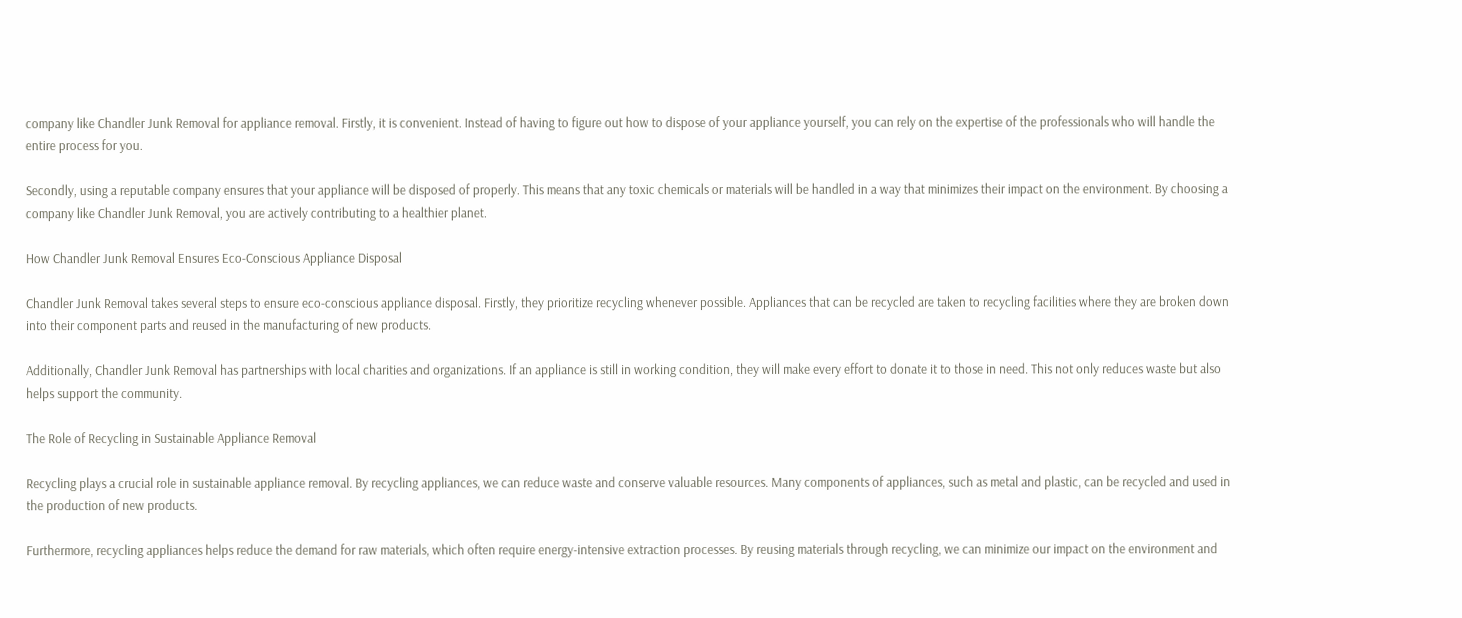company like Chandler Junk Removal for appliance removal. Firstly, it is convenient. Instead of having to figure out how to dispose of your appliance yourself, you can rely on the expertise of the professionals who will handle the entire process for you.

Secondly, using a reputable company ensures that your appliance will be disposed of properly. This means that any toxic chemicals or materials will be handled in a way that minimizes their impact on the environment. By choosing a company like Chandler Junk Removal, you are actively contributing to a healthier planet.

How Chandler Junk Removal Ensures Eco-Conscious Appliance Disposal

Chandler Junk Removal takes several steps to ensure eco-conscious appliance disposal. Firstly, they prioritize recycling whenever possible. Appliances that can be recycled are taken to recycling facilities where they are broken down into their component parts and reused in the manufacturing of new products.

Additionally, Chandler Junk Removal has partnerships with local charities and organizations. If an appliance is still in working condition, they will make every effort to donate it to those in need. This not only reduces waste but also helps support the community.

The Role of Recycling in Sustainable Appliance Removal

Recycling plays a crucial role in sustainable appliance removal. By recycling appliances, we can reduce waste and conserve valuable resources. Many components of appliances, such as metal and plastic, can be recycled and used in the production of new products.

Furthermore, recycling appliances helps reduce the demand for raw materials, which often require energy-intensive extraction processes. By reusing materials through recycling, we can minimize our impact on the environment and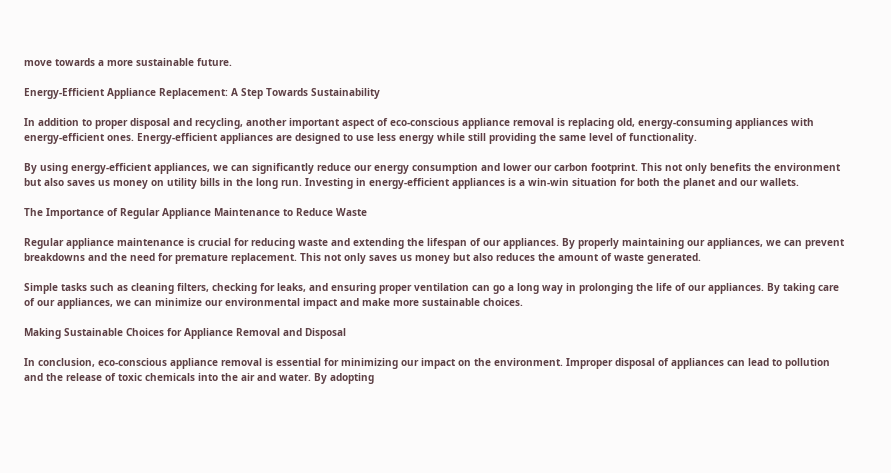move towards a more sustainable future.

Energy-Efficient Appliance Replacement: A Step Towards Sustainability

In addition to proper disposal and recycling, another important aspect of eco-conscious appliance removal is replacing old, energy-consuming appliances with energy-efficient ones. Energy-efficient appliances are designed to use less energy while still providing the same level of functionality.

By using energy-efficient appliances, we can significantly reduce our energy consumption and lower our carbon footprint. This not only benefits the environment but also saves us money on utility bills in the long run. Investing in energy-efficient appliances is a win-win situation for both the planet and our wallets.

The Importance of Regular Appliance Maintenance to Reduce Waste

Regular appliance maintenance is crucial for reducing waste and extending the lifespan of our appliances. By properly maintaining our appliances, we can prevent breakdowns and the need for premature replacement. This not only saves us money but also reduces the amount of waste generated.

Simple tasks such as cleaning filters, checking for leaks, and ensuring proper ventilation can go a long way in prolonging the life of our appliances. By taking care of our appliances, we can minimize our environmental impact and make more sustainable choices.

Making Sustainable Choices for Appliance Removal and Disposal

In conclusion, eco-conscious appliance removal is essential for minimizing our impact on the environment. Improper disposal of appliances can lead to pollution and the release of toxic chemicals into the air and water. By adopting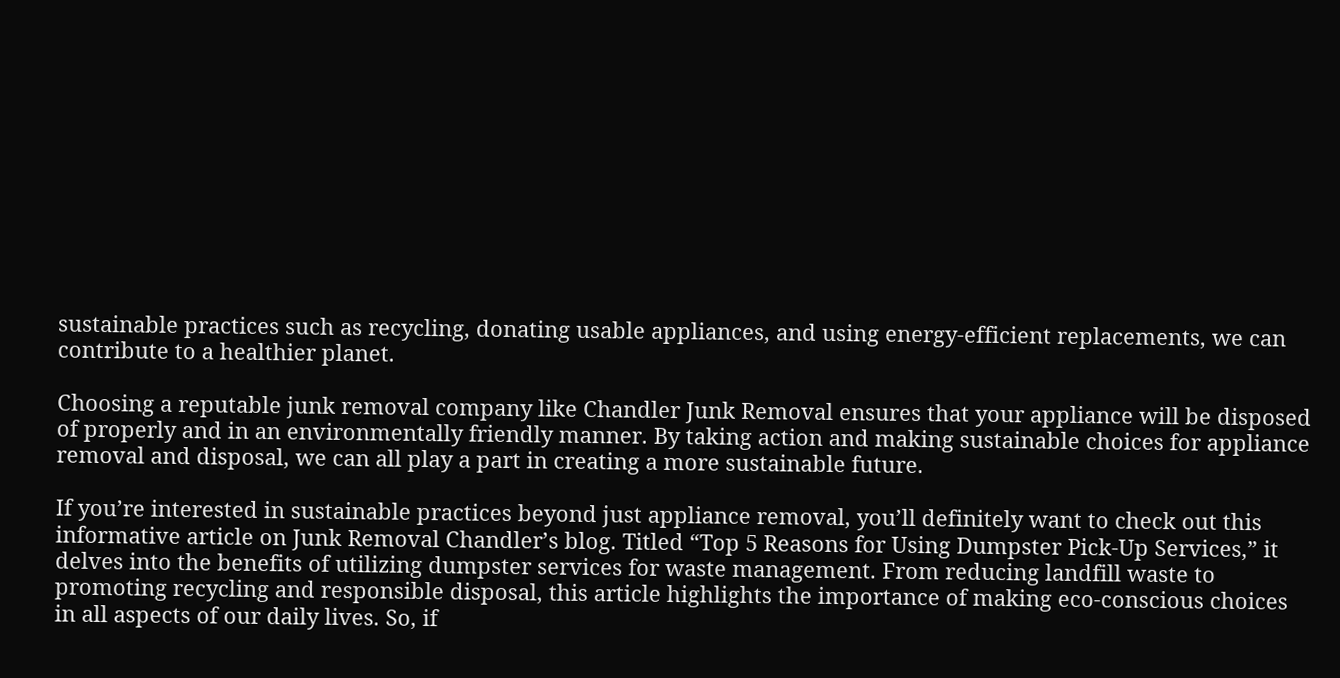sustainable practices such as recycling, donating usable appliances, and using energy-efficient replacements, we can contribute to a healthier planet.

Choosing a reputable junk removal company like Chandler Junk Removal ensures that your appliance will be disposed of properly and in an environmentally friendly manner. By taking action and making sustainable choices for appliance removal and disposal, we can all play a part in creating a more sustainable future.

If you’re interested in sustainable practices beyond just appliance removal, you’ll definitely want to check out this informative article on Junk Removal Chandler’s blog. Titled “Top 5 Reasons for Using Dumpster Pick-Up Services,” it delves into the benefits of utilizing dumpster services for waste management. From reducing landfill waste to promoting recycling and responsible disposal, this article highlights the importance of making eco-conscious choices in all aspects of our daily lives. So, if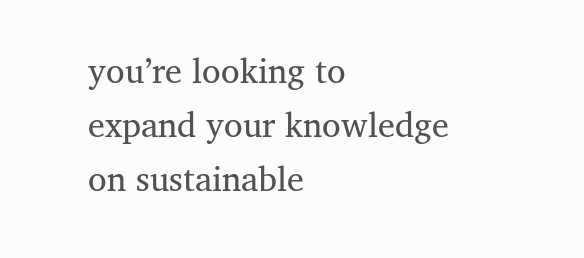you’re looking to expand your knowledge on sustainable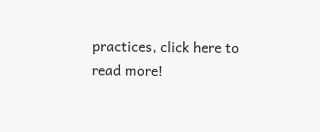practices, click here to read more!